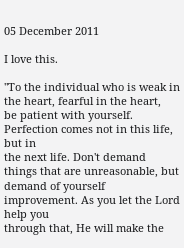05 December 2011

I love this.

"To the individual who is weak in the heart, fearful in the heart,
be patient with yourself. Perfection comes not in this life, but in
the next life. Don't demand things that are unreasonable, but
demand of yourself improvement. As you let the Lord help you
through that, He will make the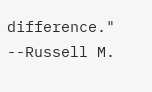difference."
--Russell M.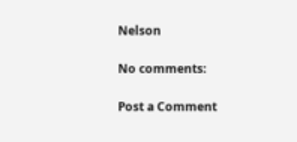Nelson

No comments:

Post a Comment